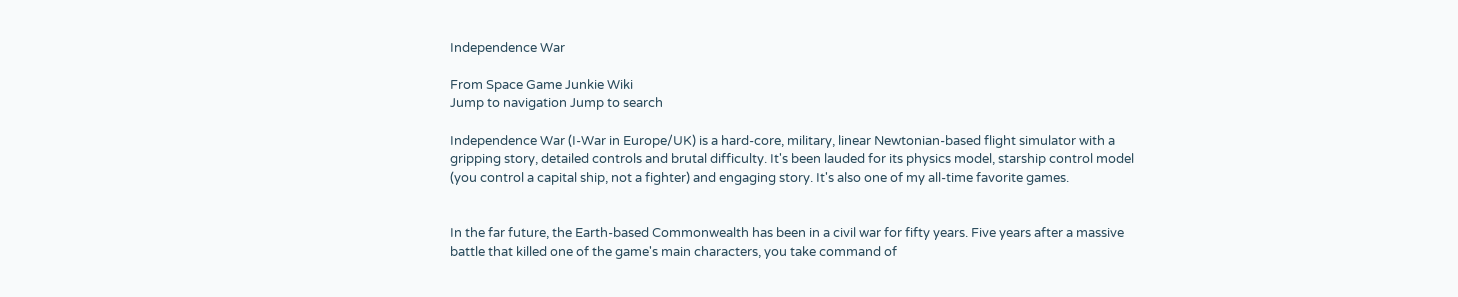Independence War

From Space Game Junkie Wiki
Jump to navigation Jump to search

Independence War (I-War in Europe/UK) is a hard-core, military, linear Newtonian-based flight simulator with a gripping story, detailed controls and brutal difficulty. It's been lauded for its physics model, starship control model (you control a capital ship, not a fighter) and engaging story. It's also one of my all-time favorite games.


In the far future, the Earth-based Commonwealth has been in a civil war for fifty years. Five years after a massive battle that killed one of the game's main characters, you take command of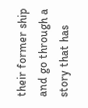their former ship and go through a story that has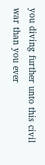you diving further unto this civil war than you ever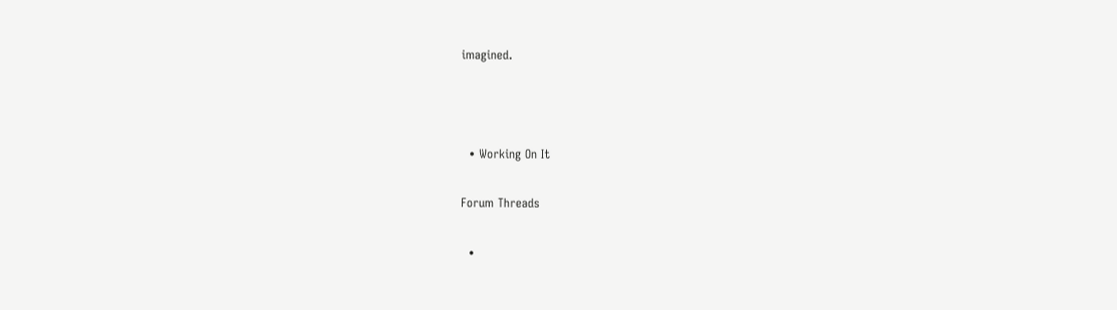imagined.



  • Working On It

Forum Threads

  •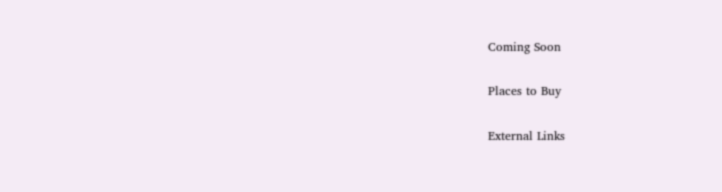Coming Soon

Places to Buy

External Links